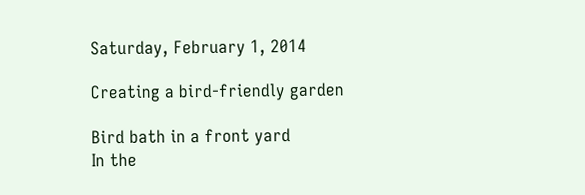Saturday, February 1, 2014

Creating a bird-friendly garden

Bird bath in a front yard
In the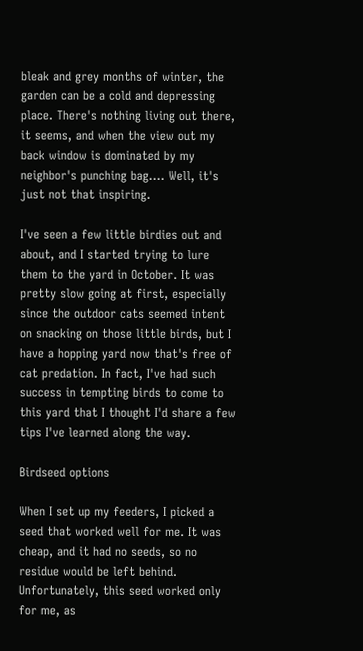bleak and grey months of winter, the garden can be a cold and depressing place. There's nothing living out there, it seems, and when the view out my back window is dominated by my neighbor's punching bag.... Well, it's just not that inspiring.

I've seen a few little birdies out and about, and I started trying to lure them to the yard in October. It was pretty slow going at first, especially since the outdoor cats seemed intent on snacking on those little birds, but I have a hopping yard now that's free of cat predation. In fact, I've had such success in tempting birds to come to this yard that I thought I'd share a few tips I've learned along the way.

Birdseed options

When I set up my feeders, I picked a seed that worked well for me. It was cheap, and it had no seeds, so no residue would be left behind. Unfortunately, this seed worked only for me, as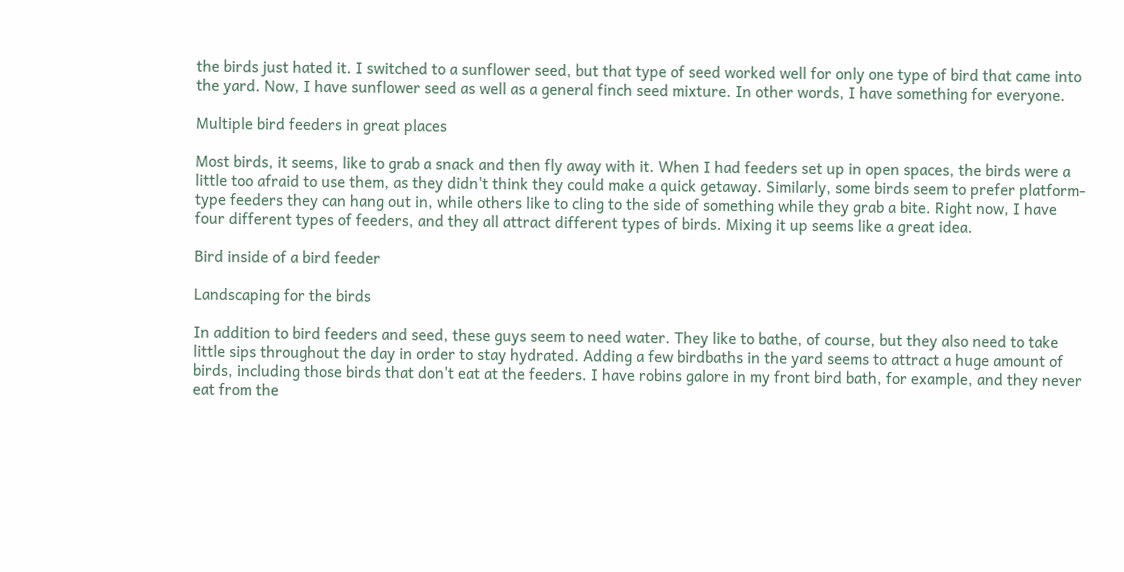the birds just hated it. I switched to a sunflower seed, but that type of seed worked well for only one type of bird that came into the yard. Now, I have sunflower seed as well as a general finch seed mixture. In other words, I have something for everyone.

Multiple bird feeders in great places

Most birds, it seems, like to grab a snack and then fly away with it. When I had feeders set up in open spaces, the birds were a little too afraid to use them, as they didn't think they could make a quick getaway. Similarly, some birds seem to prefer platform-type feeders they can hang out in, while others like to cling to the side of something while they grab a bite. Right now, I have four different types of feeders, and they all attract different types of birds. Mixing it up seems like a great idea.

Bird inside of a bird feeder

Landscaping for the birds

In addition to bird feeders and seed, these guys seem to need water. They like to bathe, of course, but they also need to take little sips throughout the day in order to stay hydrated. Adding a few birdbaths in the yard seems to attract a huge amount of birds, including those birds that don't eat at the feeders. I have robins galore in my front bird bath, for example, and they never eat from the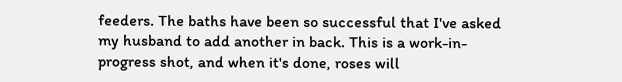feeders. The baths have been so successful that I've asked my husband to add another in back. This is a work-in-progress shot, and when it's done, roses will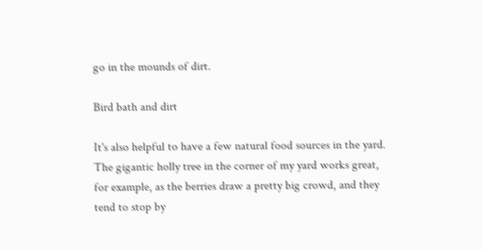go in the mounds of dirt.

Bird bath and dirt

It's also helpful to have a few natural food sources in the yard. The gigantic holly tree in the corner of my yard works great, for example, as the berries draw a pretty big crowd, and they tend to stop by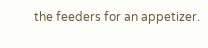the feeders for an appetizer.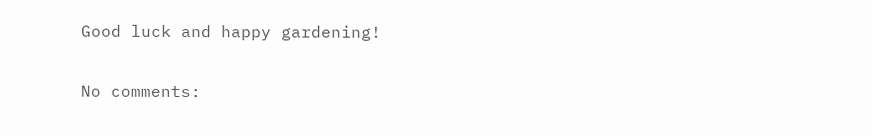Good luck and happy gardening!

No comments: